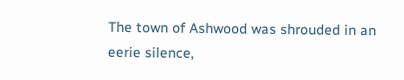The town of Ashwood was shrouded in an eerie silence,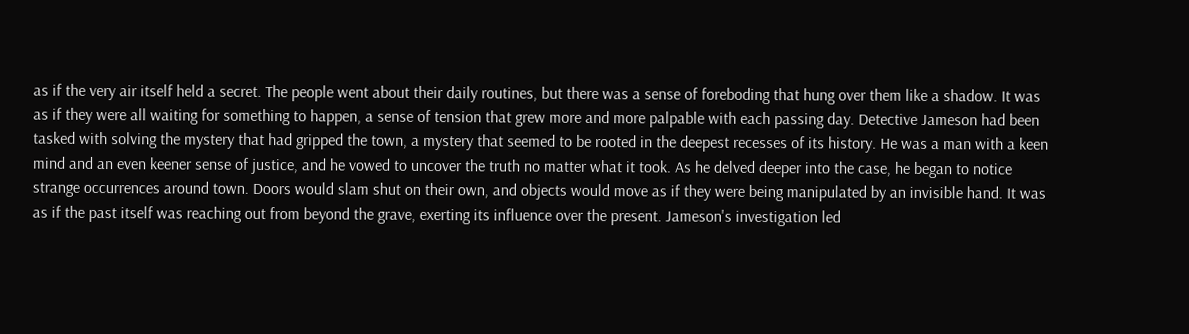as if the very air itself held a secret. The people went about their daily routines, but there was a sense of foreboding that hung over them like a shadow. It was as if they were all waiting for something to happen, a sense of tension that grew more and more palpable with each passing day. Detective Jameson had been tasked with solving the mystery that had gripped the town, a mystery that seemed to be rooted in the deepest recesses of its history. He was a man with a keen mind and an even keener sense of justice, and he vowed to uncover the truth no matter what it took. As he delved deeper into the case, he began to notice strange occurrences around town. Doors would slam shut on their own, and objects would move as if they were being manipulated by an invisible hand. It was as if the past itself was reaching out from beyond the grave, exerting its influence over the present. Jameson's investigation led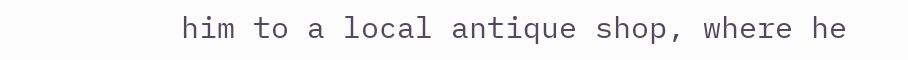him to a local antique shop, where he